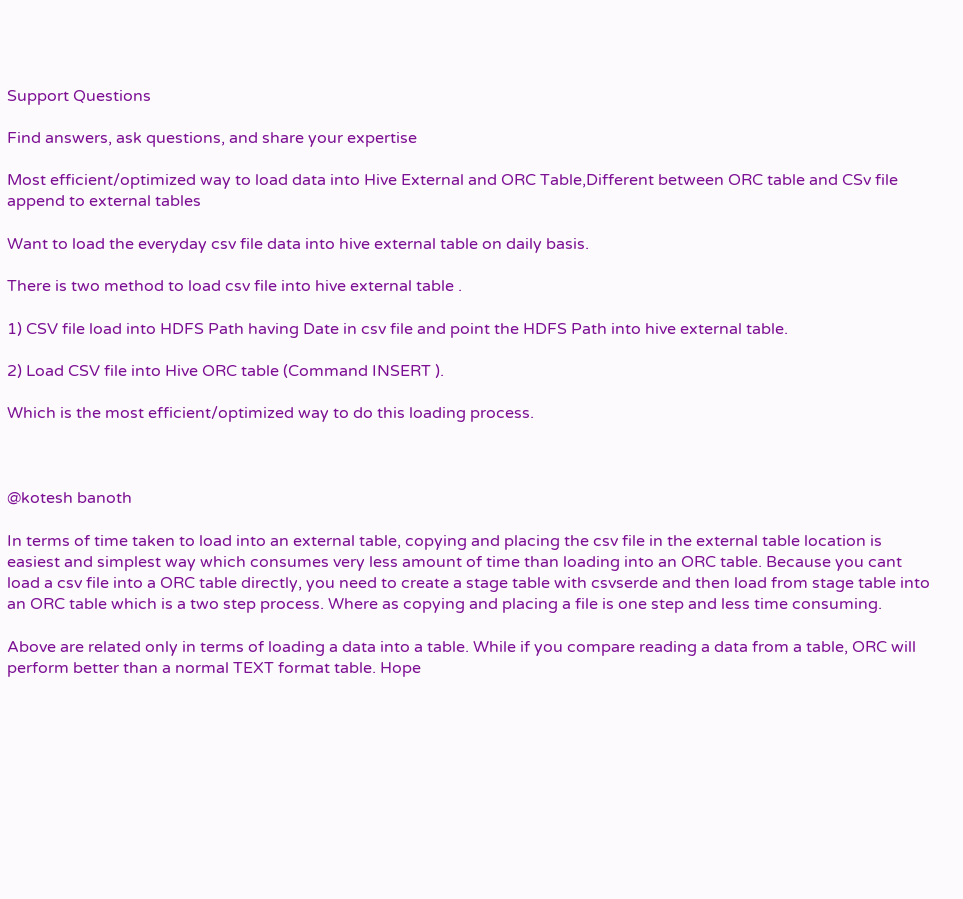Support Questions

Find answers, ask questions, and share your expertise

Most efficient/optimized way to load data into Hive External and ORC Table,Different between ORC table and CSv file append to external tables

Want to load the everyday csv file data into hive external table on daily basis.

There is two method to load csv file into hive external table .

1) CSV file load into HDFS Path having Date in csv file and point the HDFS Path into hive external table.

2) Load CSV file into Hive ORC table (Command INSERT ).

Which is the most efficient/optimized way to do this loading process.



@kotesh banoth

In terms of time taken to load into an external table, copying and placing the csv file in the external table location is easiest and simplest way which consumes very less amount of time than loading into an ORC table. Because you cant load a csv file into a ORC table directly, you need to create a stage table with csvserde and then load from stage table into an ORC table which is a two step process. Where as copying and placing a file is one step and less time consuming.

Above are related only in terms of loading a data into a table. While if you compare reading a data from a table, ORC will perform better than a normal TEXT format table. Hope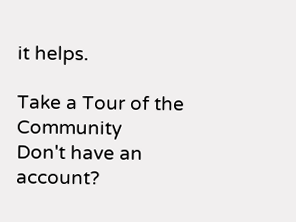it helps.

Take a Tour of the Community
Don't have an account?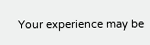Your experience may be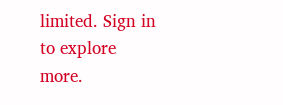limited. Sign in to explore more.